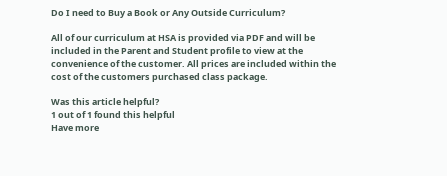Do I need to Buy a Book or Any Outside Curriculum?

All of our curriculum at HSA is provided via PDF and will be included in the Parent and Student profile to view at the convenience of the customer. All prices are included within the cost of the customers purchased class package.

Was this article helpful?
1 out of 1 found this helpful
Have more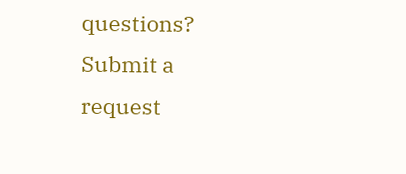questions? Submit a request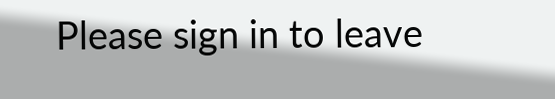Please sign in to leave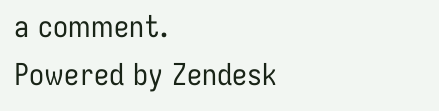a comment.
Powered by Zendesk